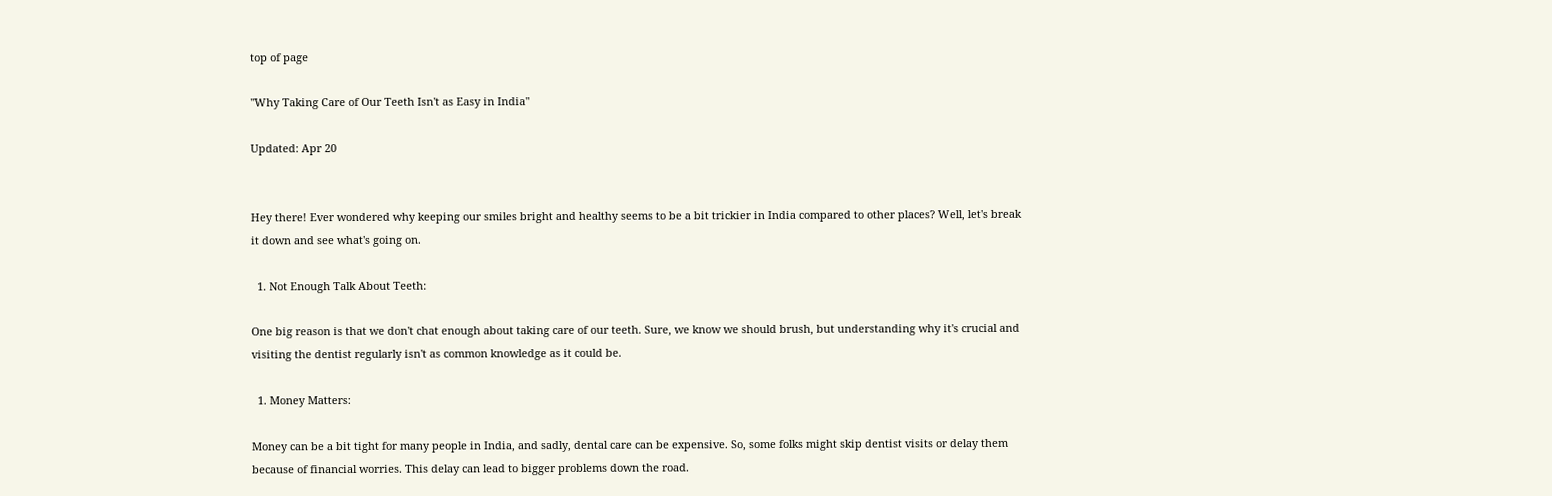top of page

"Why Taking Care of Our Teeth Isn't as Easy in India"

Updated: Apr 20


Hey there! Ever wondered why keeping our smiles bright and healthy seems to be a bit trickier in India compared to other places? Well, let's break it down and see what's going on.

  1. Not Enough Talk About Teeth:

One big reason is that we don't chat enough about taking care of our teeth. Sure, we know we should brush, but understanding why it's crucial and visiting the dentist regularly isn't as common knowledge as it could be.

  1. Money Matters:

Money can be a bit tight for many people in India, and sadly, dental care can be expensive. So, some folks might skip dentist visits or delay them because of financial worries. This delay can lead to bigger problems down the road.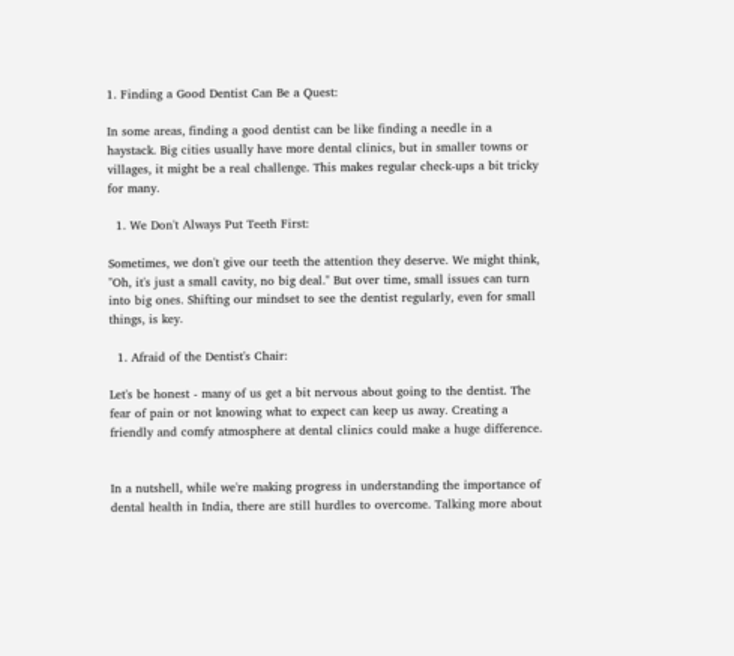1. Finding a Good Dentist Can Be a Quest:

In some areas, finding a good dentist can be like finding a needle in a haystack. Big cities usually have more dental clinics, but in smaller towns or villages, it might be a real challenge. This makes regular check-ups a bit tricky for many.

  1. We Don't Always Put Teeth First:

Sometimes, we don't give our teeth the attention they deserve. We might think, "Oh, it's just a small cavity, no big deal." But over time, small issues can turn into big ones. Shifting our mindset to see the dentist regularly, even for small things, is key.

  1. Afraid of the Dentist's Chair:

Let's be honest - many of us get a bit nervous about going to the dentist. The fear of pain or not knowing what to expect can keep us away. Creating a friendly and comfy atmosphere at dental clinics could make a huge difference.


In a nutshell, while we're making progress in understanding the importance of dental health in India, there are still hurdles to overcome. Talking more about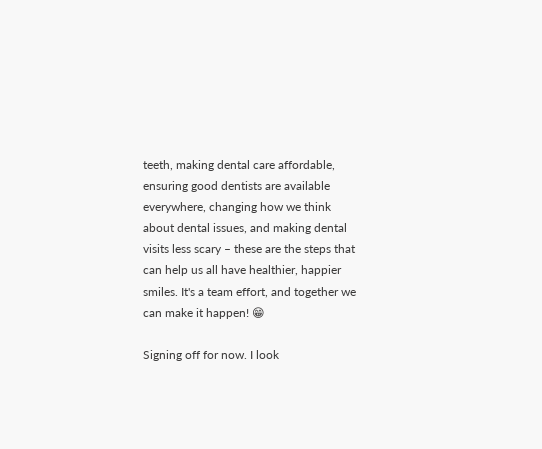teeth, making dental care affordable, ensuring good dentists are available everywhere, changing how we think about dental issues, and making dental visits less scary – these are the steps that can help us all have healthier, happier smiles. It's a team effort, and together we can make it happen! 😁

Signing off for now. I look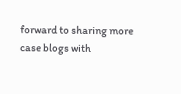forward to sharing more case blogs with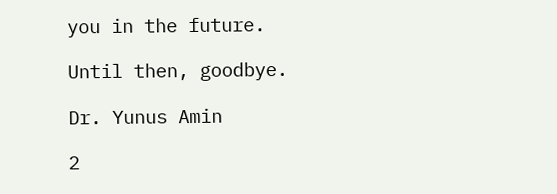you in the future.

Until then, goodbye.

Dr. Yunus Amin

2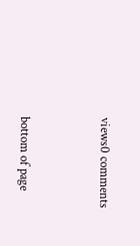views0 comments


bottom of page